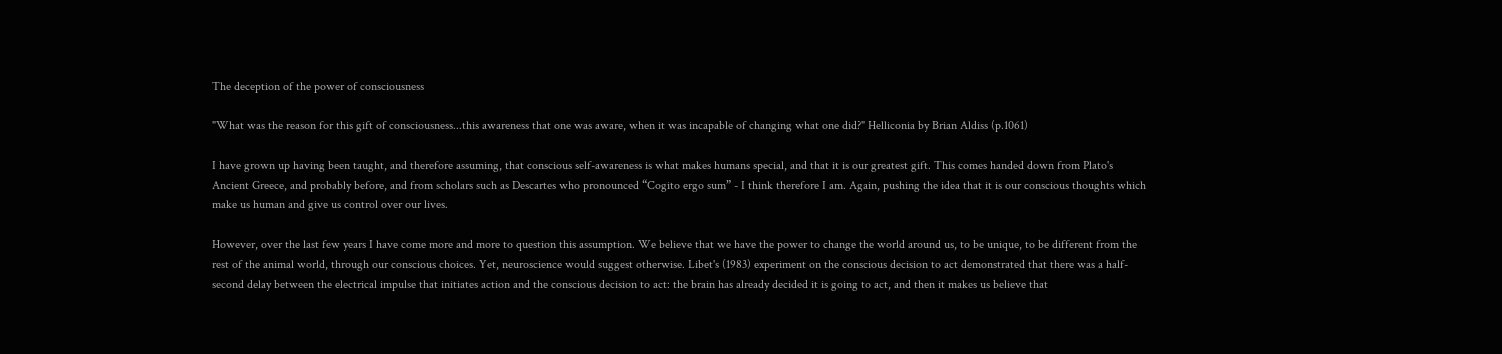The deception of the power of consciousness

"What was the reason for this gift of consciousness...this awareness that one was aware, when it was incapable of changing what one did?" Helliconia by Brian Aldiss (p.1061)

I have grown up having been taught, and therefore assuming, that conscious self-awareness is what makes humans special, and that it is our greatest gift. This comes handed down from Plato's Ancient Greece, and probably before, and from scholars such as Descartes who pronounced “Cogito ergo sum” - I think therefore I am. Again, pushing the idea that it is our conscious thoughts which make us human and give us control over our lives.

However, over the last few years I have come more and more to question this assumption. We believe that we have the power to change the world around us, to be unique, to be different from the rest of the animal world, through our conscious choices. Yet, neuroscience would suggest otherwise. Libet's (1983) experiment on the conscious decision to act demonstrated that there was a half-second delay between the electrical impulse that initiates action and the conscious decision to act: the brain has already decided it is going to act, and then it makes us believe that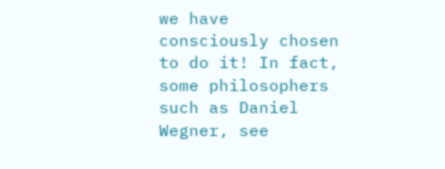we have consciously chosen to do it! In fact, some philosophers such as Daniel Wegner, see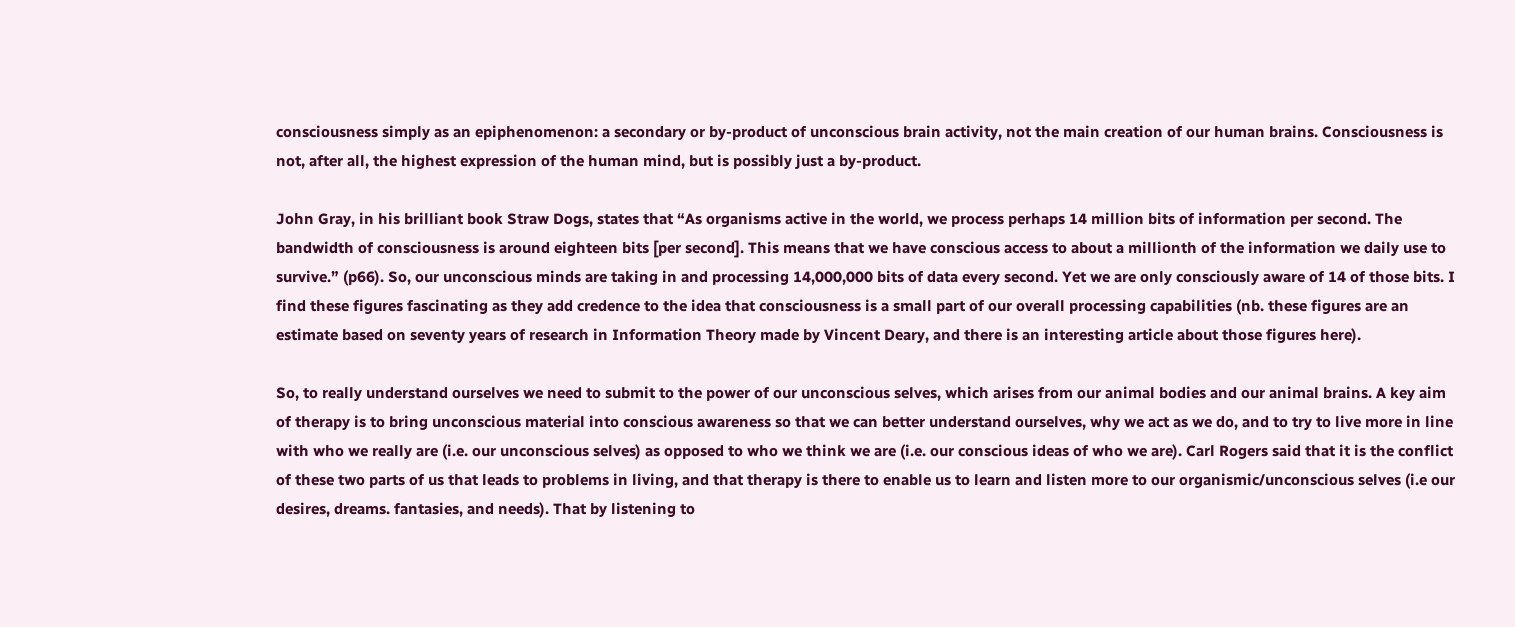consciousness simply as an epiphenomenon: a secondary or by-product of unconscious brain activity, not the main creation of our human brains. Consciousness is not, after all, the highest expression of the human mind, but is possibly just a by-product.

John Gray, in his brilliant book Straw Dogs, states that “As organisms active in the world, we process perhaps 14 million bits of information per second. The bandwidth of consciousness is around eighteen bits [per second]. This means that we have conscious access to about a millionth of the information we daily use to survive.” (p66). So, our unconscious minds are taking in and processing 14,000,000 bits of data every second. Yet we are only consciously aware of 14 of those bits. I find these figures fascinating as they add credence to the idea that consciousness is a small part of our overall processing capabilities (nb. these figures are an estimate based on seventy years of research in Information Theory made by Vincent Deary, and there is an interesting article about those figures here).

So, to really understand ourselves we need to submit to the power of our unconscious selves, which arises from our animal bodies and our animal brains. A key aim of therapy is to bring unconscious material into conscious awareness so that we can better understand ourselves, why we act as we do, and to try to live more in line with who we really are (i.e. our unconscious selves) as opposed to who we think we are (i.e. our conscious ideas of who we are). Carl Rogers said that it is the conflict of these two parts of us that leads to problems in living, and that therapy is there to enable us to learn and listen more to our organismic/unconscious selves (i.e our desires, dreams. fantasies, and needs). That by listening to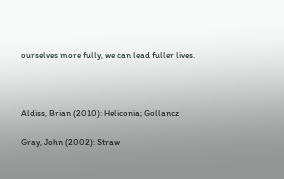ourselves more fully, we can lead fuller lives.



Aldiss, Brian (2010): Heliconia; Gollancz

Gray, John (2002): Straw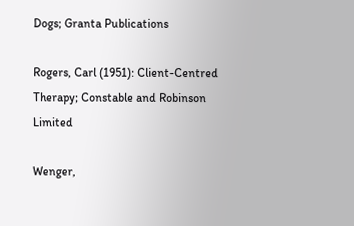Dogs; Granta Publications

Rogers, Carl (1951): Client-Centred Therapy; Constable and Robinson Limited

Wenger,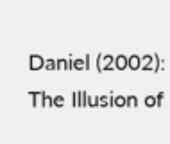Daniel (2002): The Illusion of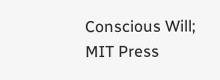Conscious Will; MIT Press